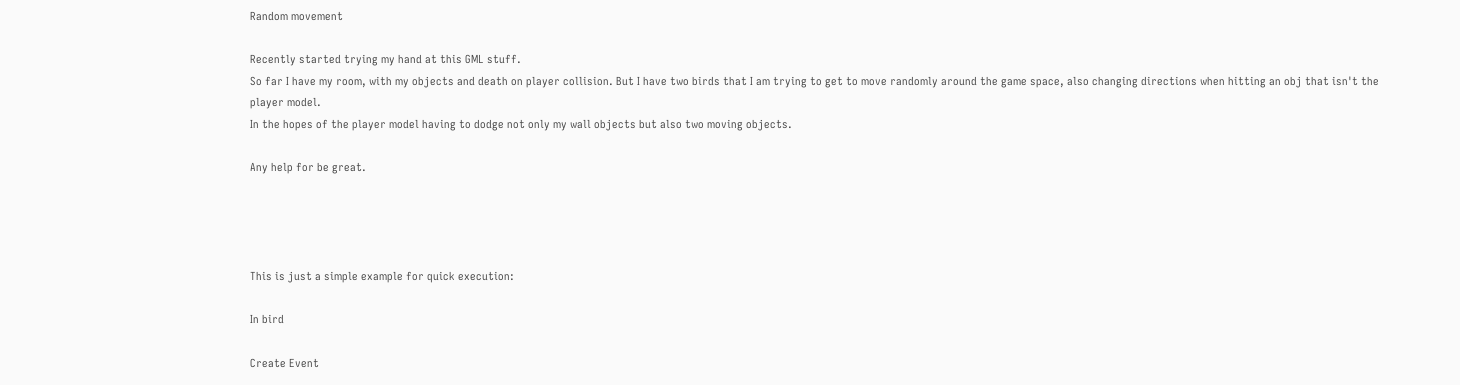Random movement

Recently started trying my hand at this GML stuff.
So far I have my room, with my objects and death on player collision. But I have two birds that I am trying to get to move randomly around the game space, also changing directions when hitting an obj that isn't the player model.
In the hopes of the player model having to dodge not only my wall objects but also two moving objects.

Any help for be great.




This is just a simple example for quick execution:

In bird

Create Event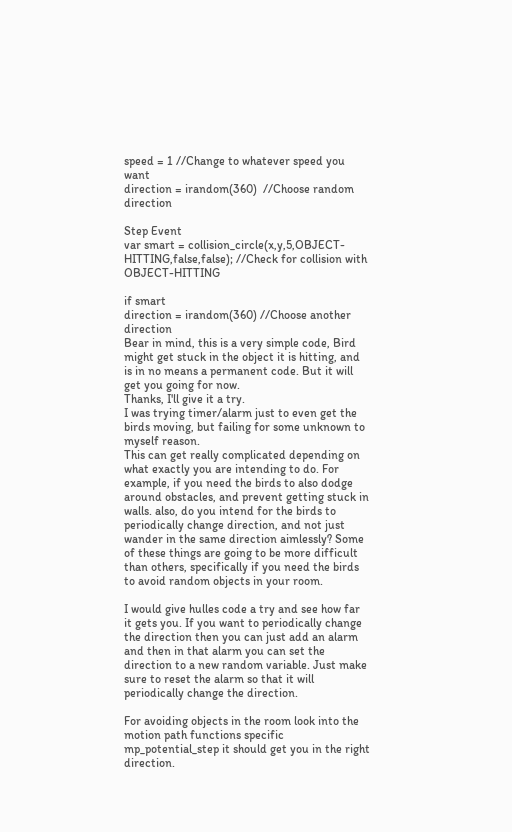speed = 1 //Change to whatever speed you want
direction = irandom(360)  //Choose random direction

Step Event
var smart = collision_circle(x,y,5,OBJECT-HITTING,false,false); //Check for collision with OBJECT-HITTING

if smart
direction = irandom(360) //Choose another direction
Bear in mind, this is a very simple code, Bird might get stuck in the object it is hitting, and is in no means a permanent code. But it will get you going for now.
Thanks, I'll give it a try.
I was trying timer/alarm just to even get the birds moving, but failing for some unknown to myself reason.
This can get really complicated depending on what exactly you are intending to do. For example, if you need the birds to also dodge around obstacles, and prevent getting stuck in walls. also, do you intend for the birds to periodically change direction, and not just wander in the same direction aimlessly? Some of these things are going to be more difficult than others, specifically if you need the birds to avoid random objects in your room.

I would give hulles code a try and see how far it gets you. If you want to periodically change the direction then you can just add an alarm and then in that alarm you can set the direction to a new random variable. Just make sure to reset the alarm so that it will periodically change the direction.

For avoiding objects in the room look into the motion path functions specific mp_potential_step it should get you in the right direction.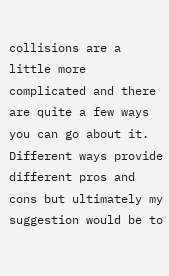collisions are a little more complicated and there are quite a few ways you can go about it. Different ways provide different pros and cons but ultimately my suggestion would be to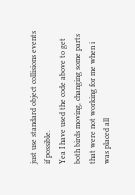just use standard object collisions events if possible.
Yea I have used the code above to get both birds moving, changing some parts that were not working for me when i was placed all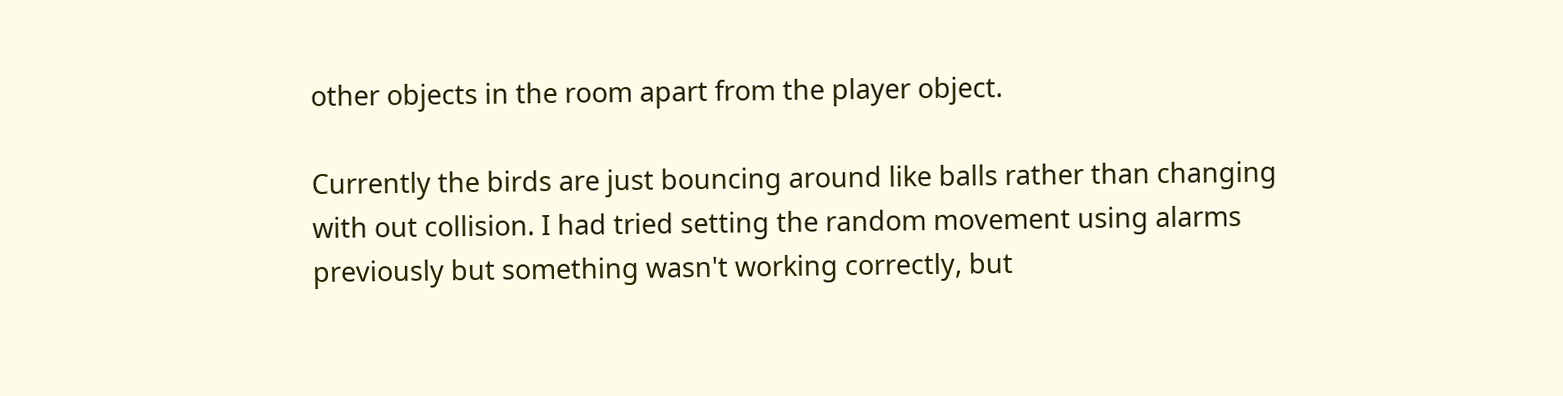other objects in the room apart from the player object.

Currently the birds are just bouncing around like balls rather than changing with out collision. I had tried setting the random movement using alarms previously but something wasn't working correctly, but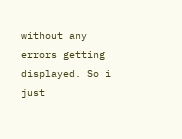without any errors getting displayed. So i just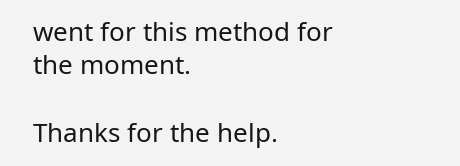went for this method for the moment.

Thanks for the help.